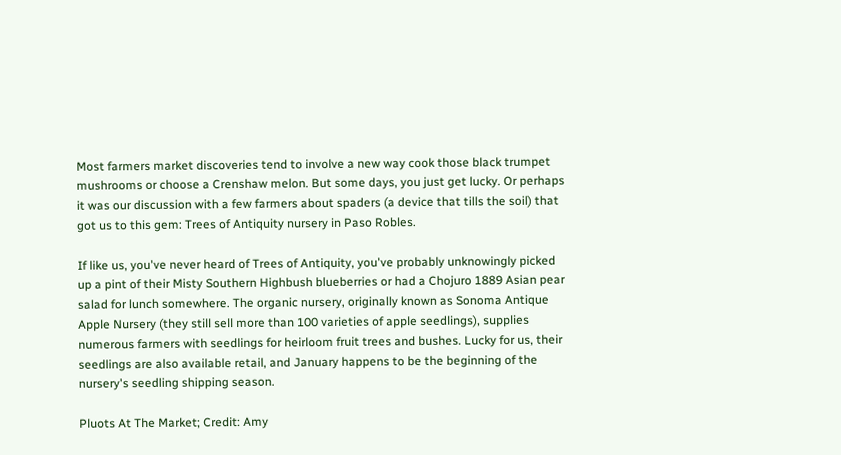Most farmers market discoveries tend to involve a new way cook those black trumpet mushrooms or choose a Crenshaw melon. But some days, you just get lucky. Or perhaps it was our discussion with a few farmers about spaders (a device that tills the soil) that got us to this gem: Trees of Antiquity nursery in Paso Robles.

If like us, you've never heard of Trees of Antiquity, you've probably unknowingly picked up a pint of their Misty Southern Highbush blueberries or had a Chojuro 1889 Asian pear salad for lunch somewhere. The organic nursery, originally known as Sonoma Antique Apple Nursery (they still sell more than 100 varieties of apple seedlings), supplies numerous farmers with seedlings for heirloom fruit trees and bushes. Lucky for us, their seedlings are also available retail, and January happens to be the beginning of the nursery's seedling shipping season.

Pluots At The Market; Credit: Amy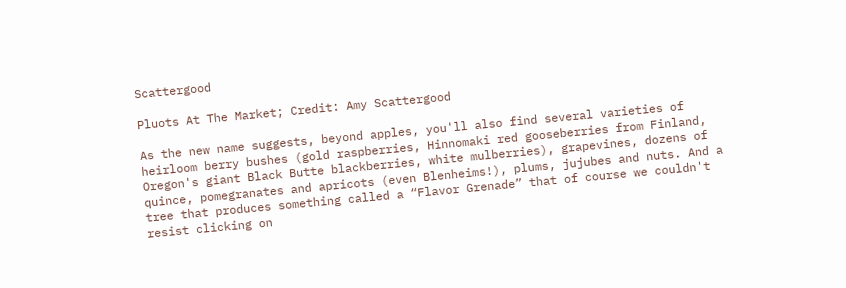Scattergood

Pluots At The Market; Credit: Amy Scattergood

As the new name suggests, beyond apples, you'll also find several varieties of heirloom berry bushes (gold raspberries, Hinnomaki red gooseberries from Finland, Oregon's giant Black Butte blackberries, white mulberries), grapevines, dozens of quince, pomegranates and apricots (even Blenheims!), plums, jujubes and nuts. And a tree that produces something called a “Flavor Grenade” that of course we couldn't resist clicking on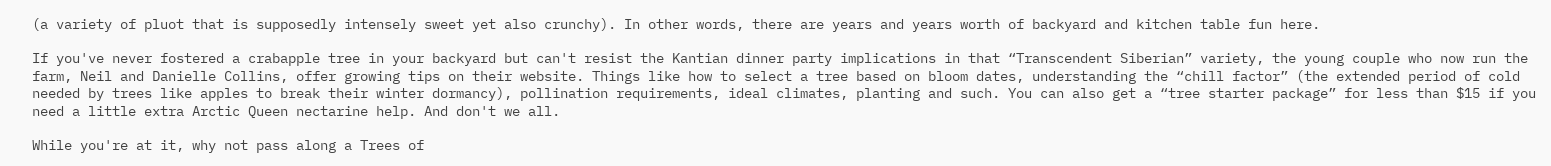(a variety of pluot that is supposedly intensely sweet yet also crunchy). In other words, there are years and years worth of backyard and kitchen table fun here.

If you've never fostered a crabapple tree in your backyard but can't resist the Kantian dinner party implications in that “Transcendent Siberian” variety, the young couple who now run the farm, Neil and Danielle Collins, offer growing tips on their website. Things like how to select a tree based on bloom dates, understanding the “chill factor” (the extended period of cold needed by trees like apples to break their winter dormancy), pollination requirements, ideal climates, planting and such. You can also get a “tree starter package” for less than $15 if you need a little extra Arctic Queen nectarine help. And don't we all.

While you're at it, why not pass along a Trees of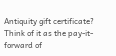Antiquity gift certificate? Think of it as the pay-it-forward of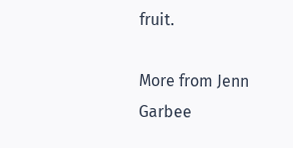fruit.

More from Jenn Garbee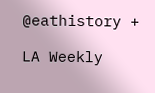@eathistory +

LA Weekly